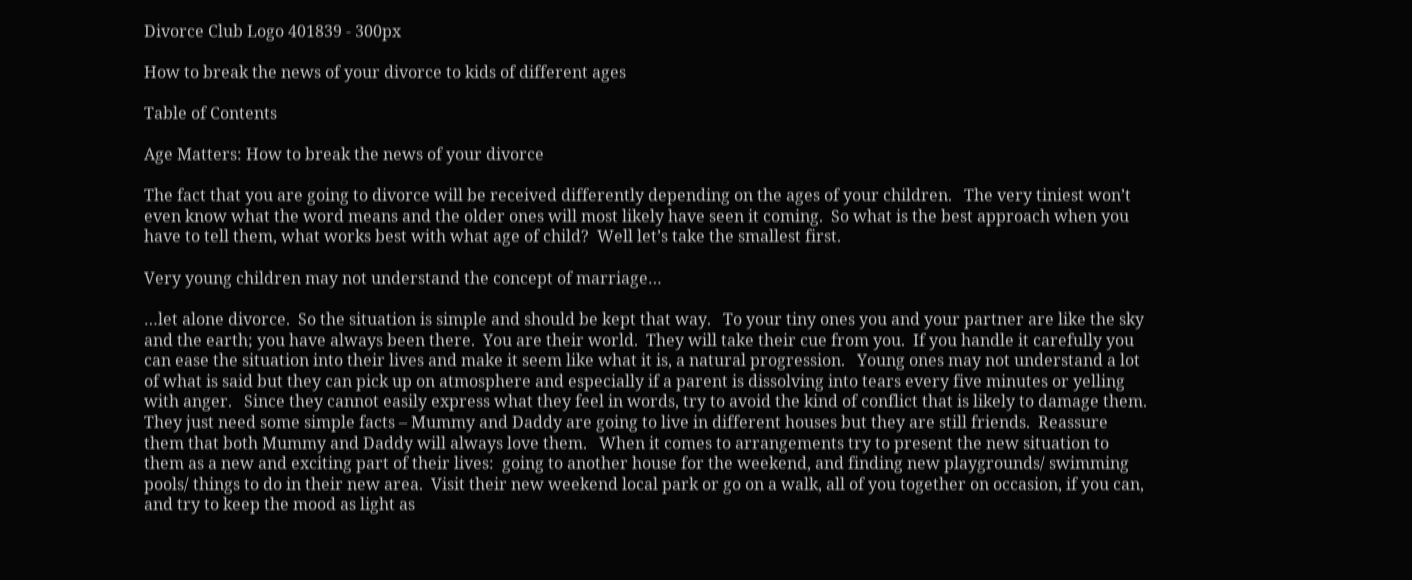Divorce Club Logo 401839 - 300px

How to break the news of your divorce to kids of different ages

Table of Contents

Age Matters: How to break the news of your divorce

The fact that you are going to divorce will be received differently depending on the ages of your children.   The very tiniest won’t even know what the word means and the older ones will most likely have seen it coming.  So what is the best approach when you have to tell them, what works best with what age of child?  Well let’s take the smallest first.

Very young children may not understand the concept of marriage…

…let alone divorce.  So the situation is simple and should be kept that way.   To your tiny ones you and your partner are like the sky and the earth; you have always been there.  You are their world.  They will take their cue from you.  If you handle it carefully you can ease the situation into their lives and make it seem like what it is, a natural progression.   Young ones may not understand a lot of what is said but they can pick up on atmosphere and especially if a parent is dissolving into tears every five minutes or yelling with anger.   Since they cannot easily express what they feel in words, try to avoid the kind of conflict that is likely to damage them.  They just need some simple facts – Mummy and Daddy are going to live in different houses but they are still friends.  Reassure them that both Mummy and Daddy will always love them.   When it comes to arrangements try to present the new situation to them as a new and exciting part of their lives:  going to another house for the weekend, and finding new playgrounds/ swimming pools/ things to do in their new area.  Visit their new weekend local park or go on a walk, all of you together on occasion, if you can, and try to keep the mood as light as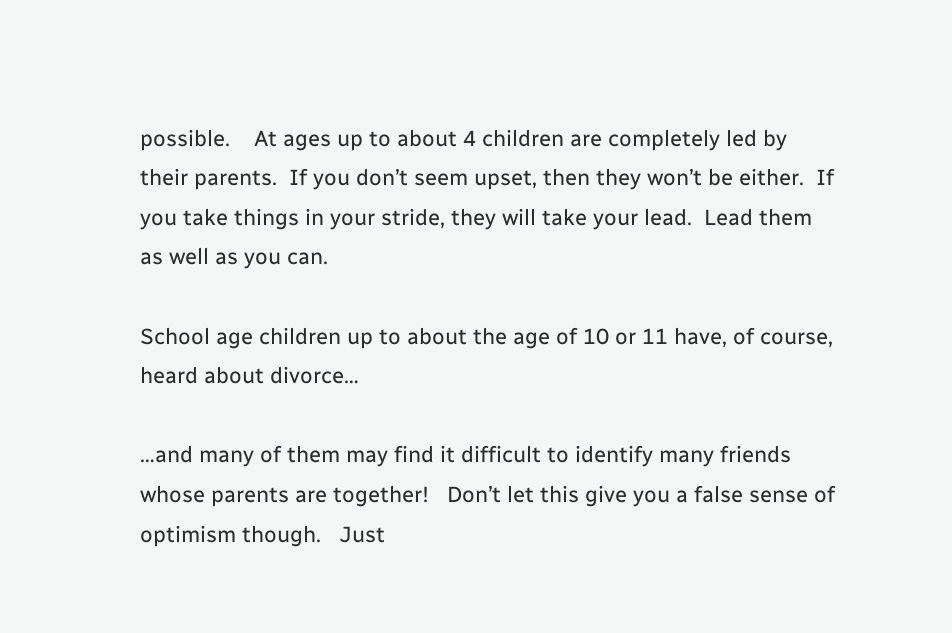possible.    At ages up to about 4 children are completely led by their parents.  If you don’t seem upset, then they won’t be either.  If you take things in your stride, they will take your lead.  Lead them as well as you can.

School age children up to about the age of 10 or 11 have, of course, heard about divorce…

…and many of them may find it difficult to identify many friends whose parents are together!   Don’t let this give you a false sense of optimism though.   Just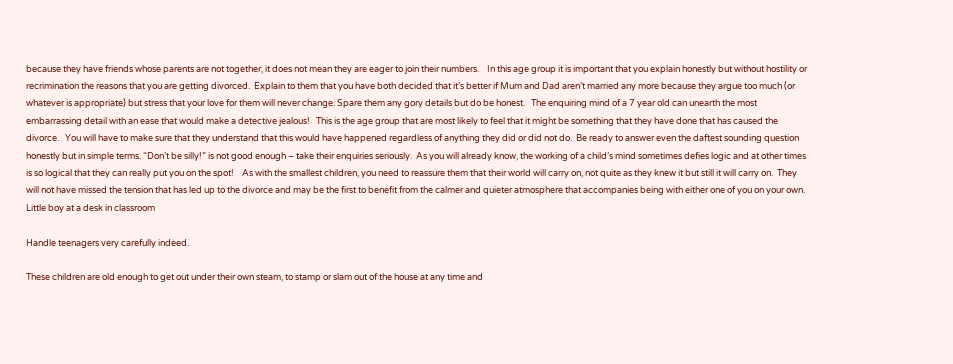because they have friends whose parents are not together, it does not mean they are eager to join their numbers.    In this age group it is important that you explain honestly but without hostility or recrimination the reasons that you are getting divorced.  Explain to them that you have both decided that it’s better if Mum and Dad aren’t married any more because they argue too much (or whatever is appropriate) but stress that your love for them will never change. Spare them any gory details but do be honest.   The enquiring mind of a 7 year old can unearth the most embarrassing detail with an ease that would make a detective jealous!   This is the age group that are most likely to feel that it might be something that they have done that has caused the divorce.   You will have to make sure that they understand that this would have happened regardless of anything they did or did not do.  Be ready to answer even the daftest sounding question honestly but in simple terms. “Don’t be silly!” is not good enough – take their enquiries seriously.  As you will already know, the working of a child’s mind sometimes defies logic and at other times is so logical that they can really put you on the spot!    As with the smallest children, you need to reassure them that their world will carry on, not quite as they knew it but still it will carry on.  They will not have missed the tension that has led up to the divorce and may be the first to benefit from the calmer and quieter atmosphere that accompanies being with either one of you on your own.   Little boy at a desk in classroom

Handle teenagers very carefully indeed.

These children are old enough to get out under their own steam, to stamp or slam out of the house at any time and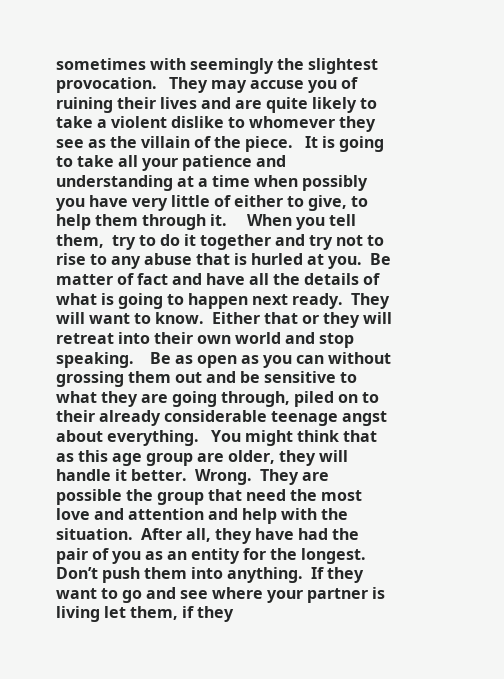sometimes with seemingly the slightest provocation.   They may accuse you of ruining their lives and are quite likely to take a violent dislike to whomever they see as the villain of the piece.   It is going to take all your patience and understanding at a time when possibly you have very little of either to give, to help them through it.     When you tell them,  try to do it together and try not to rise to any abuse that is hurled at you.  Be matter of fact and have all the details of what is going to happen next ready.  They will want to know.  Either that or they will retreat into their own world and stop speaking.    Be as open as you can without grossing them out and be sensitive to what they are going through, piled on to their already considerable teenage angst about everything.   You might think that as this age group are older, they will handle it better.  Wrong.  They are possible the group that need the most love and attention and help with the situation.  After all, they have had the pair of you as an entity for the longest.    Don’t push them into anything.  If they want to go and see where your partner is living let them, if they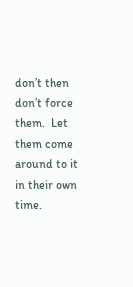don’t then don’t force them.  Let them come around to it in their own time.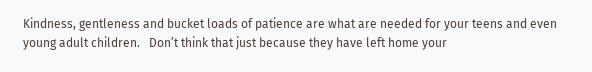Kindness, gentleness and bucket loads of patience are what are needed for your teens and even young adult children.   Don’t think that just because they have left home your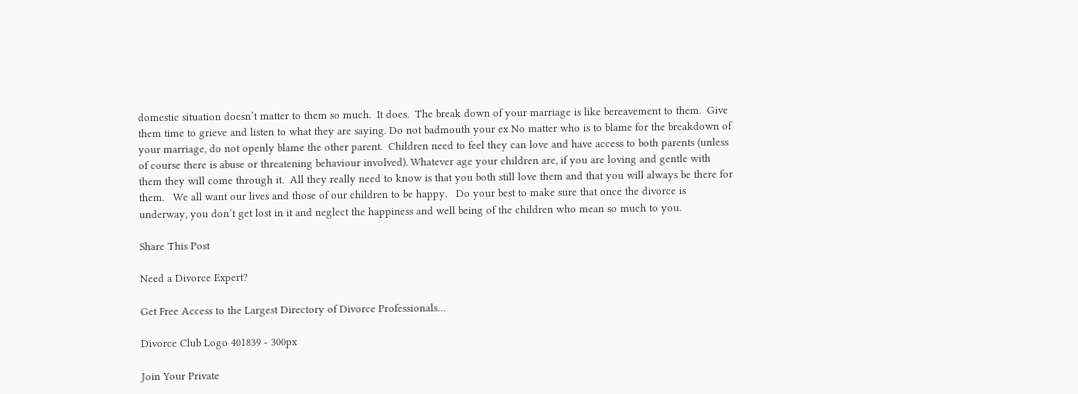domestic situation doesn’t matter to them so much.  It does.  The break down of your marriage is like bereavement to them.  Give them time to grieve and listen to what they are saying. Do not badmouth your ex No matter who is to blame for the breakdown of your marriage, do not openly blame the other parent.  Children need to feel they can love and have access to both parents (unless of course there is abuse or threatening behaviour involved). Whatever age your children are, if you are loving and gentle with them they will come through it.  All they really need to know is that you both still love them and that you will always be there for them.   We all want our lives and those of our children to be happy.   Do your best to make sure that once the divorce is underway, you don’t get lost in it and neglect the happiness and well being of the children who mean so much to you.

Share This Post

Need a Divorce Expert?

Get Free Access to the Largest Directory of Divorce Professionals…

Divorce Club Logo 401839 - 300px

Join Your Private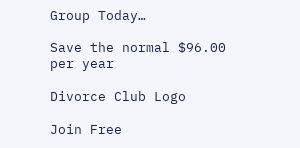Group Today…

Save the normal $96.00 per year

Divorce Club Logo

Join Free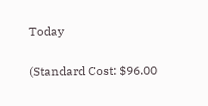Today

(Standard Cost: $96.00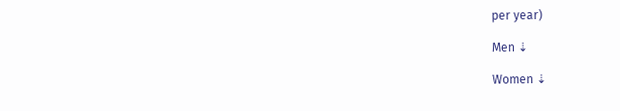per year)

Men ⇣

Women ⇣